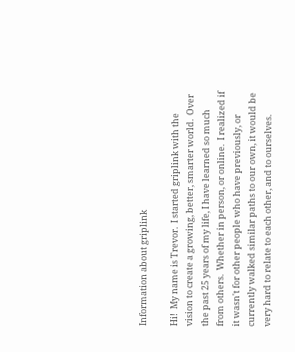Information about griplink

Hi!  My name is Trevor.  I started griplink with the vision to create a growing, better, smarter world.  Over the past 25 years of my life, I have learned so much from others.  Whether in person, or online.  I realized if it wasn't for other people who have previously, or currently walked similar paths to our own, it would be very hard to relate to each other, and to ourselves.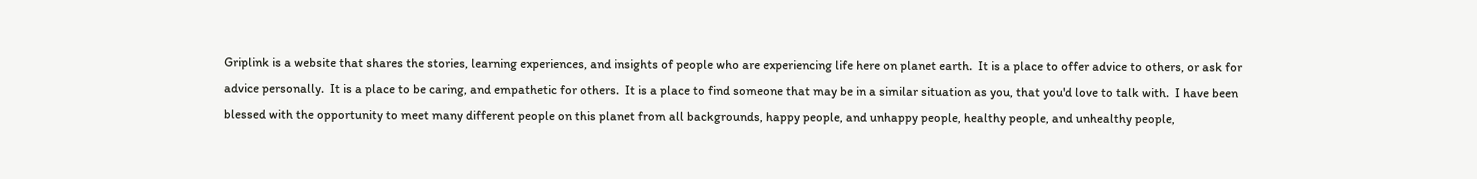Griplink is a website that shares the stories, learning experiences, and insights of people who are experiencing life here on planet earth.  It is a place to offer advice to others, or ask for advice personally.  It is a place to be caring, and empathetic for others.  It is a place to find someone that may be in a similar situation as you, that you'd love to talk with.  I have been blessed with the opportunity to meet many different people on this planet from all backgrounds, happy people, and unhappy people, healthy people, and unhealthy people,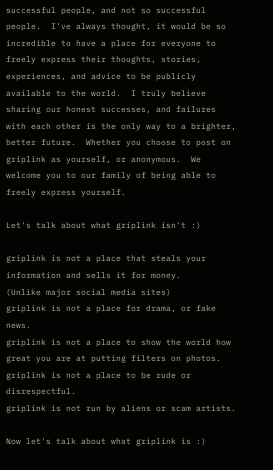successful people, and not so successful people.  I've always thought, it would be so incredible to have a place for everyone to freely express their thoughts, stories, experiences, and advice to be publicly available to the world.  I truly believe sharing our honest successes, and failures with each other is the only way to a brighter, better future.  Whether you choose to post on griplink as yourself, or anonymous.  We welcome you to our family of being able to freely express yourself.

Let's talk about what griplink isn't :)

griplink is not a place that steals your information and sells it for money.
(Unlike major social media sites)
griplink is not a place for drama, or fake news.
griplink is not a place to show the world how great you are at putting filters on photos.
griplink is not a place to be rude or disrespectful.
griplink is not run by aliens or scam artists.

Now let's talk about what griplink is :)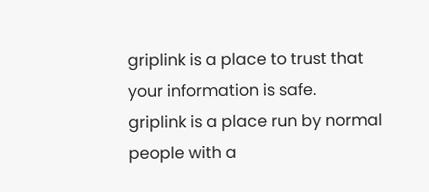griplink is a place to trust that your information is safe.
griplink is a place run by normal people with a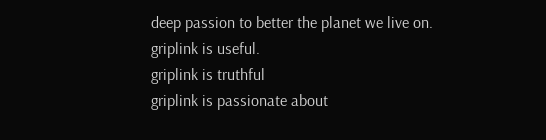deep passion to better the planet we live on.
griplink is useful.
griplink is truthful
griplink is passionate about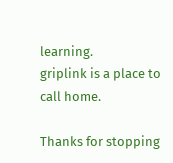learning.
griplink is a place to call home.

Thanks for stopping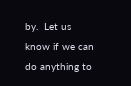by.  Let us know if we can do anything to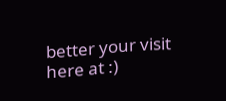better your visit here at :)